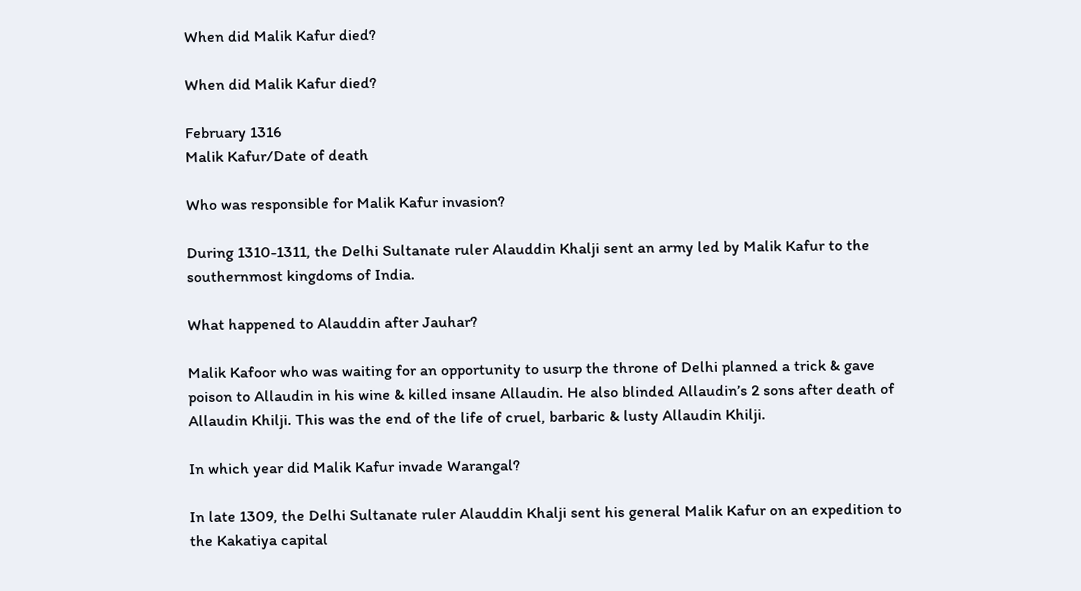When did Malik Kafur died?

When did Malik Kafur died?

February 1316
Malik Kafur/Date of death

Who was responsible for Malik Kafur invasion?

During 1310-1311, the Delhi Sultanate ruler Alauddin Khalji sent an army led by Malik Kafur to the southernmost kingdoms of India.

What happened to Alauddin after Jauhar?

Malik Kafoor who was waiting for an opportunity to usurp the throne of Delhi planned a trick & gave poison to Allaudin in his wine & killed insane Allaudin. He also blinded Allaudin’s 2 sons after death of Allaudin Khilji. This was the end of the life of cruel, barbaric & lusty Allaudin Khilji.

In which year did Malik Kafur invade Warangal?

In late 1309, the Delhi Sultanate ruler Alauddin Khalji sent his general Malik Kafur on an expedition to the Kakatiya capital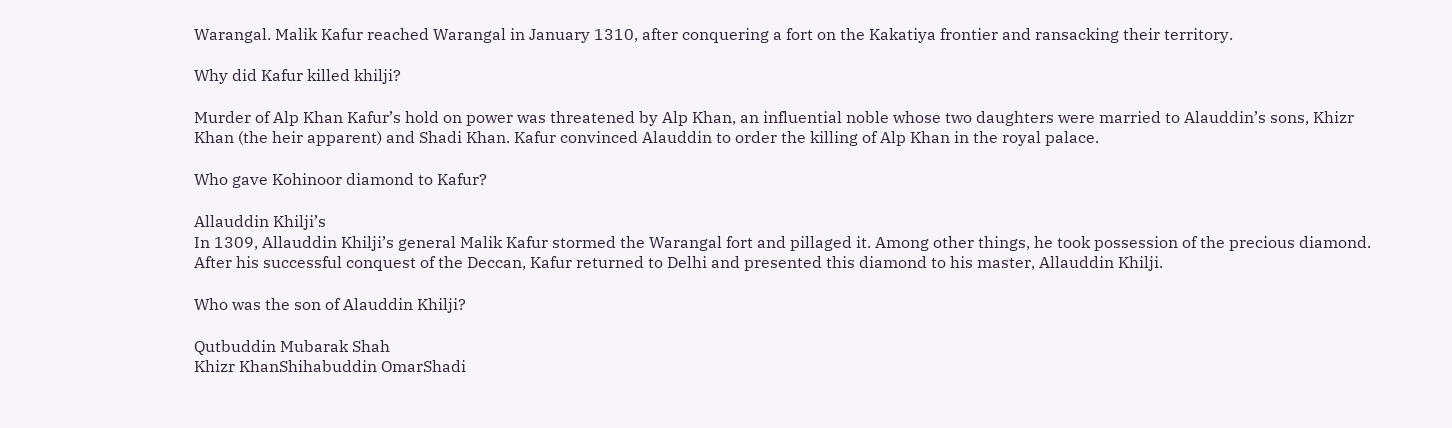Warangal. Malik Kafur reached Warangal in January 1310, after conquering a fort on the Kakatiya frontier and ransacking their territory.

Why did Kafur killed khilji?

Murder of Alp Khan Kafur’s hold on power was threatened by Alp Khan, an influential noble whose two daughters were married to Alauddin’s sons, Khizr Khan (the heir apparent) and Shadi Khan. Kafur convinced Alauddin to order the killing of Alp Khan in the royal palace.

Who gave Kohinoor diamond to Kafur?

Allauddin Khilji’s
In 1309, Allauddin Khilji’s general Malik Kafur stormed the Warangal fort and pillaged it. Among other things, he took possession of the precious diamond. After his successful conquest of the Deccan, Kafur returned to Delhi and presented this diamond to his master, Allauddin Khilji.

Who was the son of Alauddin Khilji?

Qutbuddin Mubarak Shah
Khizr KhanShihabuddin OmarShadi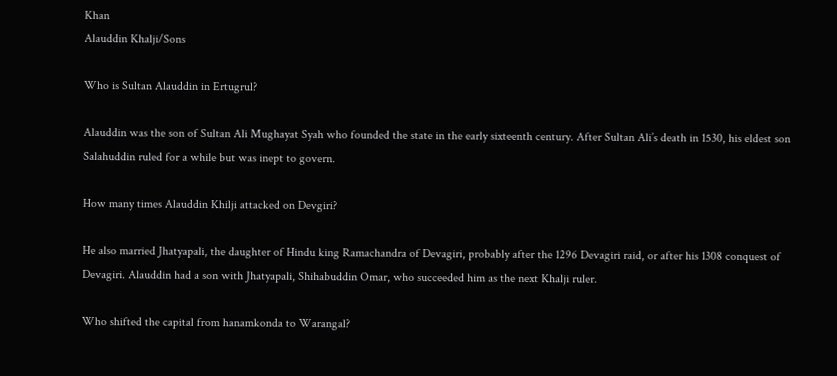Khan
Alauddin Khalji/Sons

Who is Sultan Alauddin in Ertugrul?

Alauddin was the son of Sultan Ali Mughayat Syah who founded the state in the early sixteenth century. After Sultan Ali’s death in 1530, his eldest son Salahuddin ruled for a while but was inept to govern.

How many times Alauddin Khilji attacked on Devgiri?

He also married Jhatyapali, the daughter of Hindu king Ramachandra of Devagiri, probably after the 1296 Devagiri raid, or after his 1308 conquest of Devagiri. Alauddin had a son with Jhatyapali, Shihabuddin Omar, who succeeded him as the next Khalji ruler.

Who shifted the capital from hanamkonda to Warangal?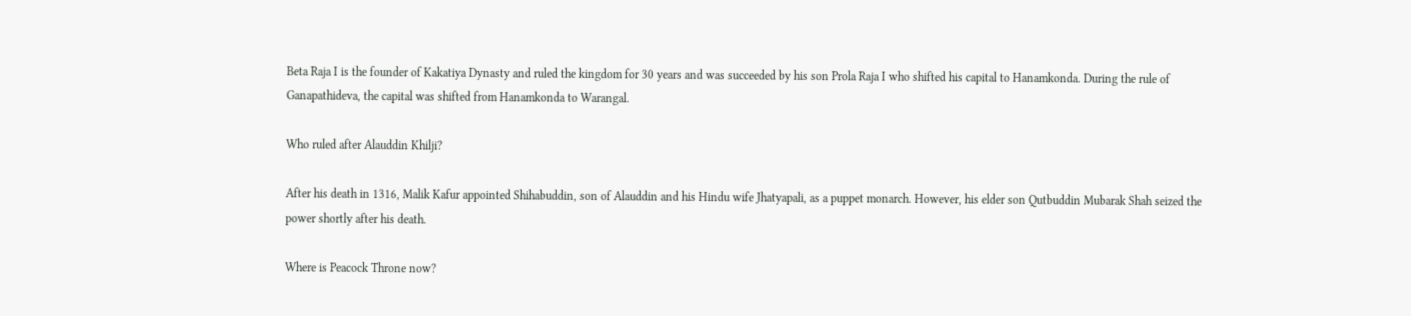Beta Raja I is the founder of Kakatiya Dynasty and ruled the kingdom for 30 years and was succeeded by his son Prola Raja I who shifted his capital to Hanamkonda. During the rule of Ganapathideva, the capital was shifted from Hanamkonda to Warangal.

Who ruled after Alauddin Khilji?

After his death in 1316, Malik Kafur appointed Shihabuddin, son of Alauddin and his Hindu wife Jhatyapali, as a puppet monarch. However, his elder son Qutbuddin Mubarak Shah seized the power shortly after his death.

Where is Peacock Throne now?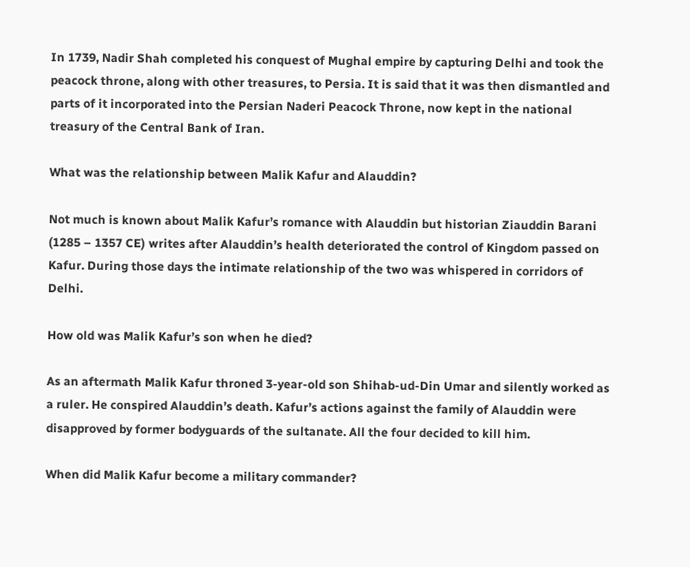In 1739, Nadir Shah completed his conquest of Mughal empire by capturing Delhi and took the peacock throne, along with other treasures, to Persia. It is said that it was then dismantled and parts of it incorporated into the Persian Naderi Peacock Throne, now kept in the national treasury of the Central Bank of Iran.

What was the relationship between Malik Kafur and Alauddin?

Not much is known about Malik Kafur’s romance with Alauddin but historian Ziauddin Barani (1285 – 1357 CE) writes after Alauddin’s health deteriorated the control of Kingdom passed on Kafur. During those days the intimate relationship of the two was whispered in corridors of Delhi.

How old was Malik Kafur’s son when he died?

As an aftermath Malik Kafur throned 3-year-old son Shihab-ud-Din Umar and silently worked as a ruler. He conspired Alauddin’s death. Kafur’s actions against the family of Alauddin were disapproved by former bodyguards of the sultanate. All the four decided to kill him.

When did Malik Kafur become a military commander?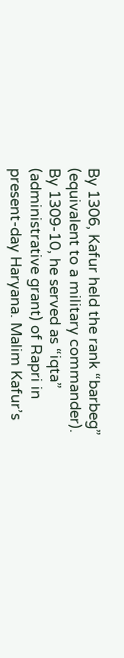By 1306, Kafur held the rank “barbeg” (equivalent to a military commander). By 1309-10, he served as “iqta” (administrative grant) of Rapri in present-day Haryana. Malim Kafur’s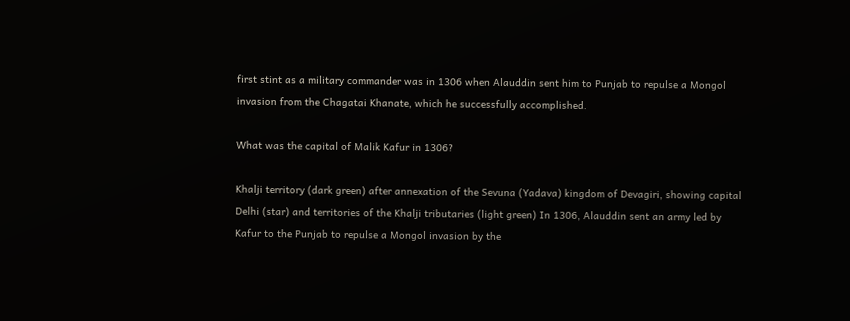first stint as a military commander was in 1306 when Alauddin sent him to Punjab to repulse a Mongol invasion from the Chagatai Khanate, which he successfully accomplished.

What was the capital of Malik Kafur in 1306?

Khalji territory (dark green) after annexation of the Sevuna (Yadava) kingdom of Devagiri, showing capital Delhi (star) and territories of the Khalji tributaries (light green) In 1306, Alauddin sent an army led by Kafur to the Punjab to repulse a Mongol invasion by the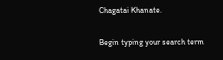Chagatai Khanate.

Begin typing your search term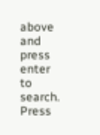above and press enter to search. Press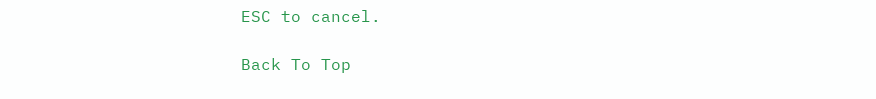ESC to cancel.

Back To Top